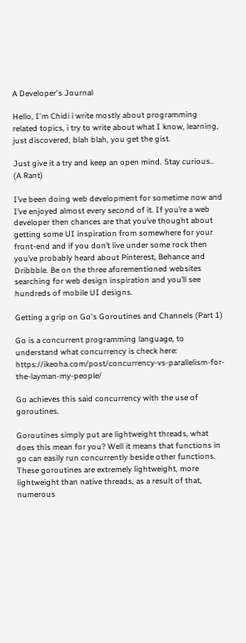A Developer's Journal

Hello, I'm Chidi i write mostly about programming related topics, i try to write about what I know, learning, just discovered, blah blah, you get the gist.

Just give it a try and keep an open mind. Stay curious.. (A Rant)

I’ve been doing web development for sometime now and I’ve enjoyed almost every second of it. If you’re a web developer then chances are that you’ve thought about getting some UI inspiration from somewhere for your front-end and if you don’t live under some rock then you’ve probably heard about Pinterest, Behance and Dribbble. Be on the three aforementioned websites searching for web design inspiration and you’ll see hundreds of mobile UI designs.

Getting a grip on Go's Goroutines and Channels (Part 1)

Go is a concurrent programming language, to understand what concurrency is check here: https://ikeoha.com/post/concurrency-vs-parallelism-for-the-layman-my-people/

Go achieves this said concurrency with the use of goroutines.

Goroutines simply put are lightweight threads, what does this mean for you? Well it means that functions in go can easily run concurrently beside other functions. These goroutines are extremely lightweight, more lightweight than native threads, as a result of that, numerous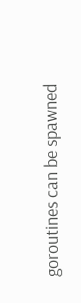goroutines can be spawned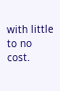with little to no cost.